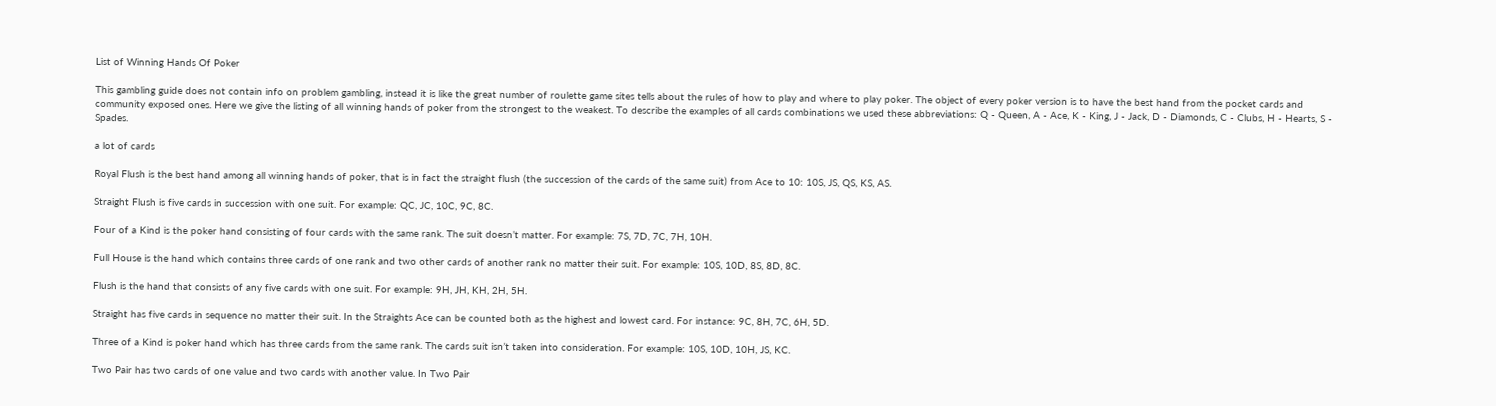List of Winning Hands Of Poker

This gambling guide does not contain info on problem gambling, instead it is like the great number of roulette game sites tells about the rules of how to play and where to play poker. The object of every poker version is to have the best hand from the pocket cards and community exposed ones. Here we give the listing of all winning hands of poker from the strongest to the weakest. To describe the examples of all cards combinations we used these abbreviations: Q - Queen, A - Ace, K - King, J - Jack, D - Diamonds, C - Clubs, H - Hearts, S - Spades.

a lot of cards

Royal Flush is the best hand among all winning hands of poker, that is in fact the straight flush (the succession of the cards of the same suit) from Ace to 10: 10S, JS, QS, KS, AS.

Straight Flush is five cards in succession with one suit. For example: QC, JC, 10C, 9C, 8C.

Four of a Kind is the poker hand consisting of four cards with the same rank. The suit doesn’t matter. For example: 7S, 7D, 7C, 7H, 10H.

Full House is the hand which contains three cards of one rank and two other cards of another rank no matter their suit. For example: 10S, 10D, 8S, 8D, 8C.

Flush is the hand that consists of any five cards with one suit. For example: 9H, JH, KH, 2H, 5H.

Straight has five cards in sequence no matter their suit. In the Straights Ace can be counted both as the highest and lowest card. For instance: 9C, 8H, 7C, 6H, 5D.

Three of a Kind is poker hand which has three cards from the same rank. The cards suit isn’t taken into consideration. For example: 10S, 10D, 10H, JS, KC.

Two Pair has two cards of one value and two cards with another value. In Two Pair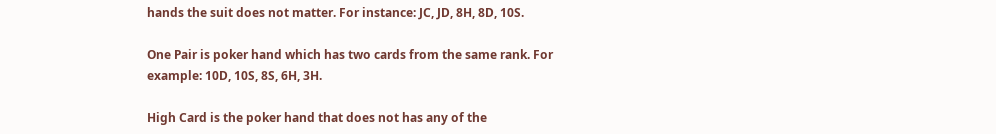hands the suit does not matter. For instance: JC, JD, 8H, 8D, 10S.

One Pair is poker hand which has two cards from the same rank. For example: 10D, 10S, 8S, 6H, 3H.

High Card is the poker hand that does not has any of the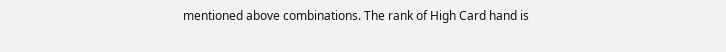mentioned above combinations. The rank of High Card hand is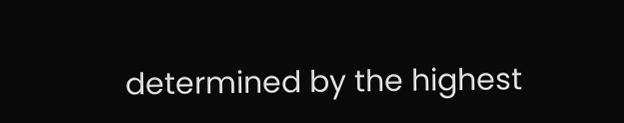determined by the highest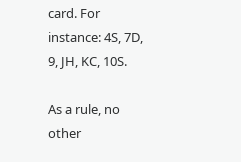card. For instance: 4S, 7D, 9, JH, KC, 10S.

As a rule, no other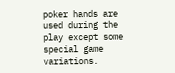poker hands are used during the play except some special game variations.